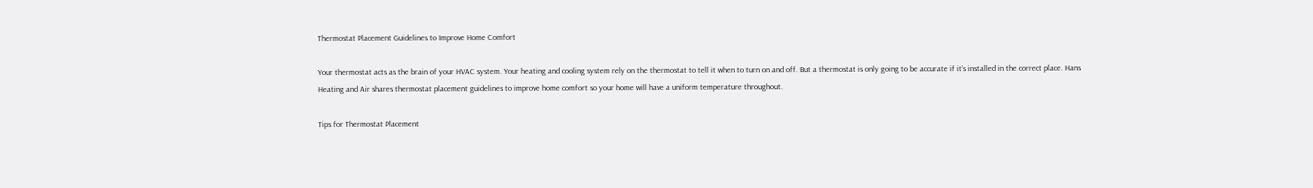Thermostat Placement Guidelines to Improve Home Comfort

Your thermostat acts as the brain of your HVAC system. Your heating and cooling system rely on the thermostat to tell it when to turn on and off. But a thermostat is only going to be accurate if it’s installed in the correct place. Hans Heating and Air shares thermostat placement guidelines to improve home comfort so your home will have a uniform temperature throughout.

Tips for Thermostat Placement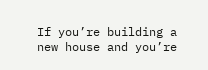If you’re building a new house and you’re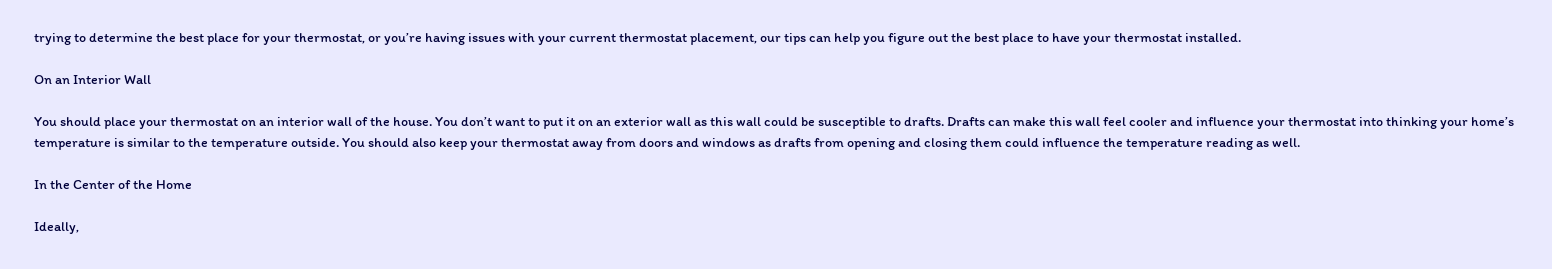trying to determine the best place for your thermostat, or you’re having issues with your current thermostat placement, our tips can help you figure out the best place to have your thermostat installed.

On an Interior Wall

You should place your thermostat on an interior wall of the house. You don’t want to put it on an exterior wall as this wall could be susceptible to drafts. Drafts can make this wall feel cooler and influence your thermostat into thinking your home’s temperature is similar to the temperature outside. You should also keep your thermostat away from doors and windows as drafts from opening and closing them could influence the temperature reading as well.

In the Center of the Home

Ideally,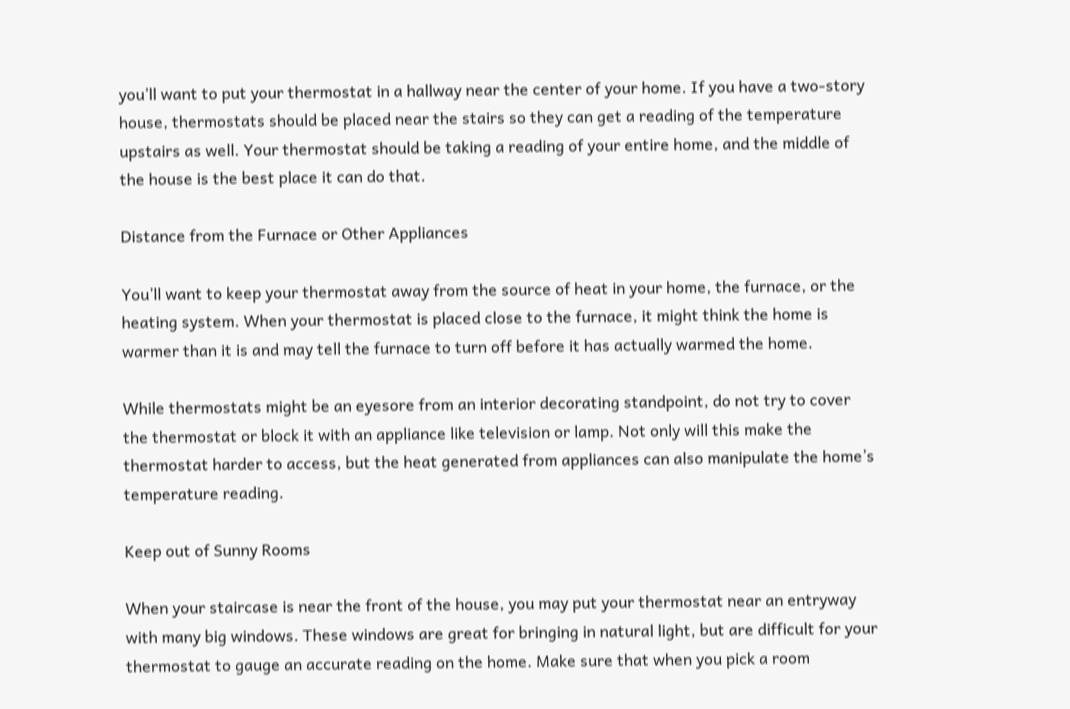you’ll want to put your thermostat in a hallway near the center of your home. If you have a two-story house, thermostats should be placed near the stairs so they can get a reading of the temperature upstairs as well. Your thermostat should be taking a reading of your entire home, and the middle of the house is the best place it can do that.

Distance from the Furnace or Other Appliances

You’ll want to keep your thermostat away from the source of heat in your home, the furnace, or the heating system. When your thermostat is placed close to the furnace, it might think the home is warmer than it is and may tell the furnace to turn off before it has actually warmed the home.

While thermostats might be an eyesore from an interior decorating standpoint, do not try to cover the thermostat or block it with an appliance like television or lamp. Not only will this make the thermostat harder to access, but the heat generated from appliances can also manipulate the home’s temperature reading.

Keep out of Sunny Rooms

When your staircase is near the front of the house, you may put your thermostat near an entryway with many big windows. These windows are great for bringing in natural light, but are difficult for your thermostat to gauge an accurate reading on the home. Make sure that when you pick a room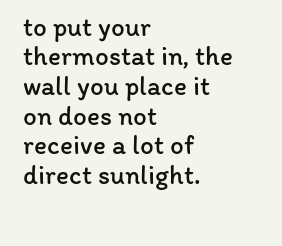to put your thermostat in, the wall you place it on does not receive a lot of direct sunlight.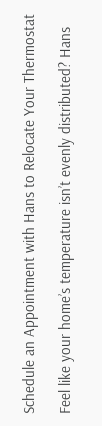Schedule an Appointment with Hans to Relocate Your Thermostat

Feel like your home’s temperature isn’t evenly distributed? Hans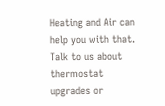Heating and Air can help you with that. Talk to us about thermostat upgrades or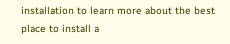installation to learn more about the best place to install a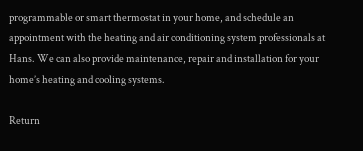programmable or smart thermostat in your home, and schedule an appointment with the heating and air conditioning system professionals at Hans. We can also provide maintenance, repair and installation for your home’s heating and cooling systems.

Return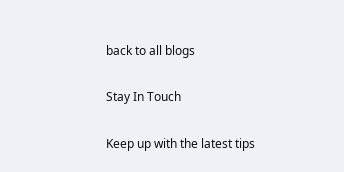back to all blogs

Stay In Touch

Keep up with the latest tips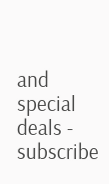and special deals -
subscribe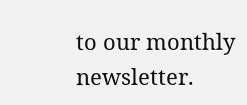to our monthly newsletter.